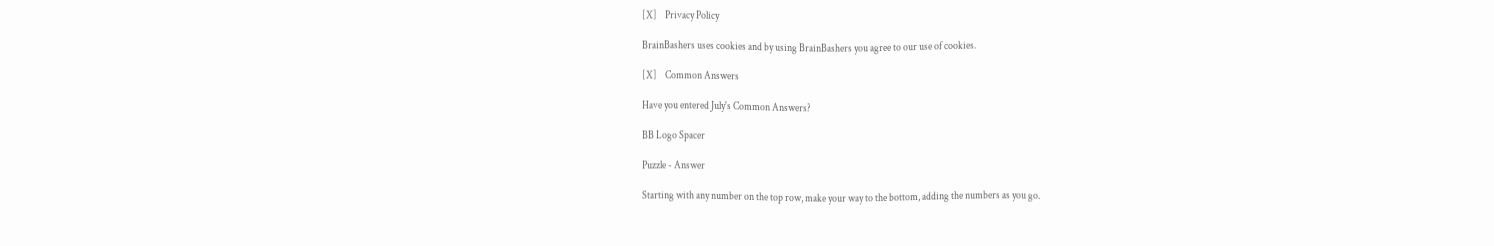[X]    Privacy Policy

BrainBashers uses cookies and by using BrainBashers you agree to our use of cookies.

[X]    Common Answers

Have you entered July's Common Answers?

BB Logo Spacer

Puzzle - Answer

Starting with any number on the top row, make your way to the bottom, adding the numbers as you go.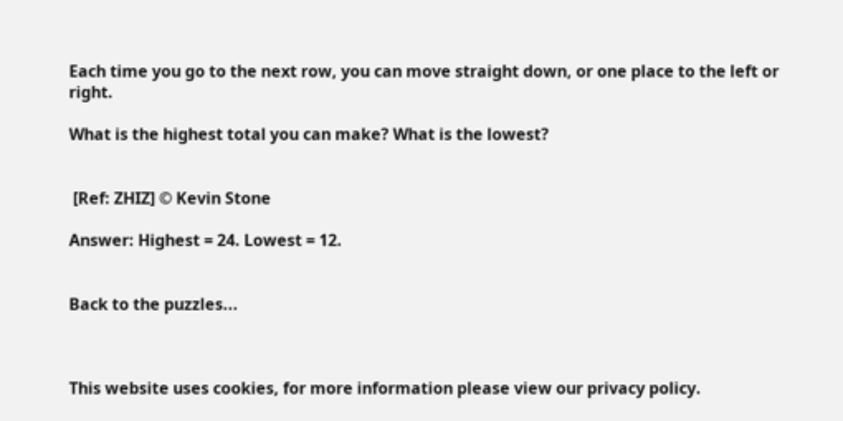Each time you go to the next row, you can move straight down, or one place to the left or right.

What is the highest total you can make? What is the lowest?


 [Ref: ZHIZ] © Kevin Stone

Answer: Highest = 24. Lowest = 12.


Back to the puzzles...



This website uses cookies, for more information please view our privacy policy.